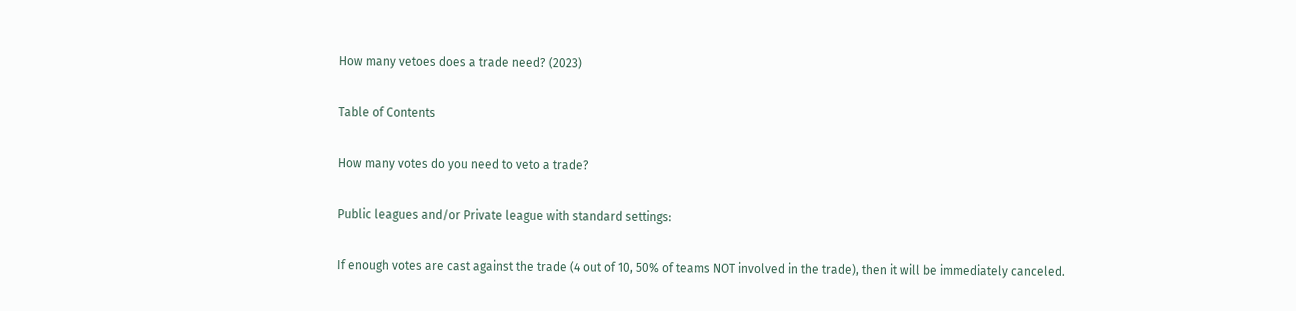How many vetoes does a trade need? (2023)

Table of Contents

How many votes do you need to veto a trade?

Public leagues and/or Private league with standard settings:

If enough votes are cast against the trade (4 out of 10, 50% of teams NOT involved in the trade), then it will be immediately canceled.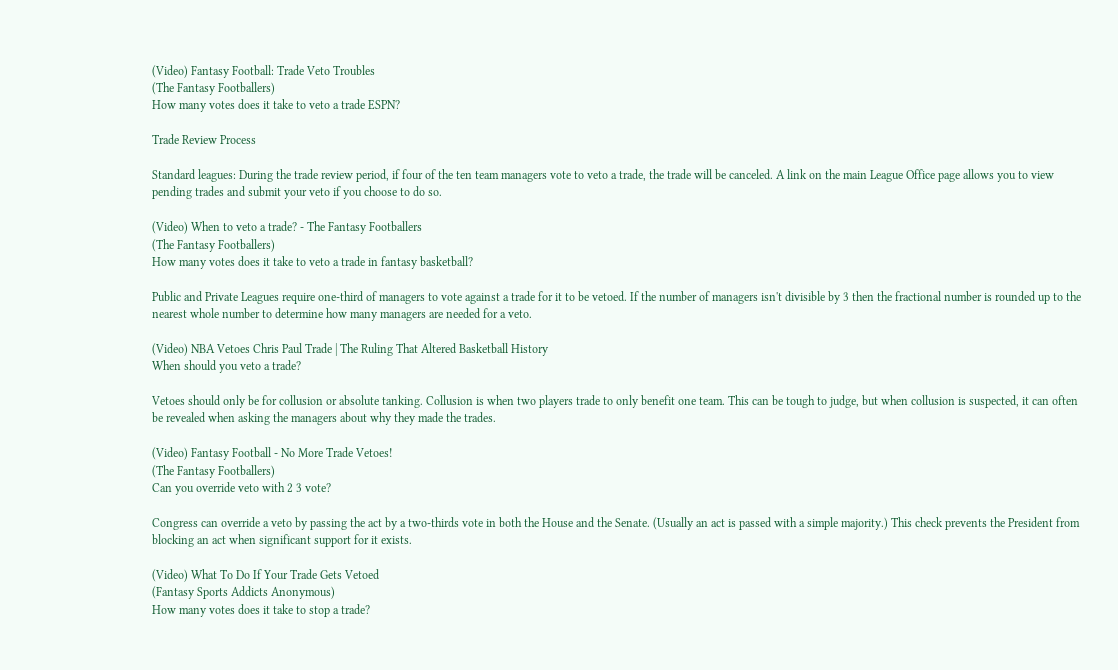(Video) Fantasy Football: Trade Veto Troubles
(The Fantasy Footballers)
How many votes does it take to veto a trade ESPN?

Trade Review Process

Standard leagues: During the trade review period, if four of the ten team managers vote to veto a trade, the trade will be canceled. A link on the main League Office page allows you to view pending trades and submit your veto if you choose to do so.

(Video) When to veto a trade? - The Fantasy Footballers
(The Fantasy Footballers)
How many votes does it take to veto a trade in fantasy basketball?

Public and Private Leagues require one-third of managers to vote against a trade for it to be vetoed. If the number of managers isn't divisible by 3 then the fractional number is rounded up to the nearest whole number to determine how many managers are needed for a veto.

(Video) NBA Vetoes Chris Paul Trade | The Ruling That Altered Basketball History
When should you veto a trade?

Vetoes should only be for collusion or absolute tanking. Collusion is when two players trade to only benefit one team. This can be tough to judge, but when collusion is suspected, it can often be revealed when asking the managers about why they made the trades.

(Video) Fantasy Football - No More Trade Vetoes!
(The Fantasy Footballers)
Can you override veto with 2 3 vote?

Congress can override a veto by passing the act by a two-thirds vote in both the House and the Senate. (Usually an act is passed with a simple majority.) This check prevents the President from blocking an act when significant support for it exists.

(Video) What To Do If Your Trade Gets Vetoed
(Fantasy Sports Addicts Anonymous)
How many votes does it take to stop a trade?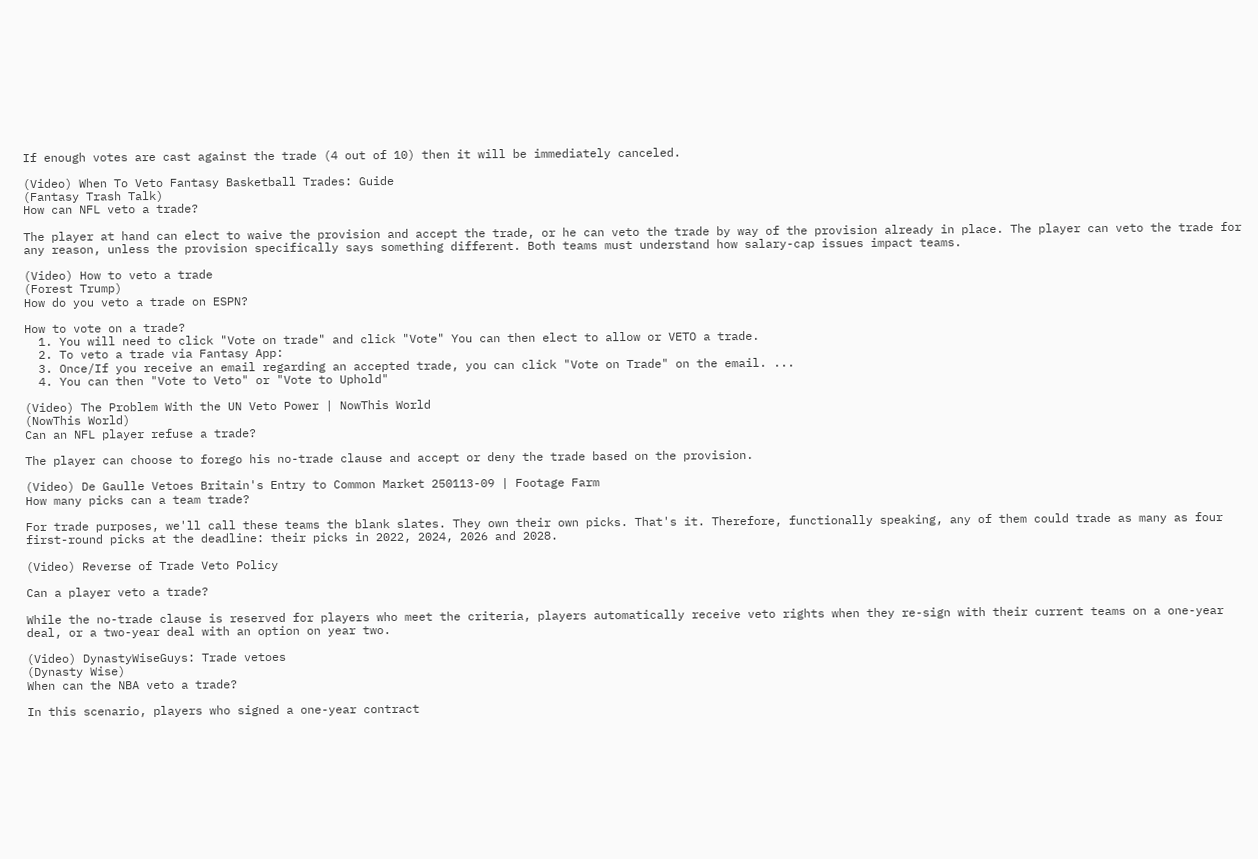If enough votes are cast against the trade (4 out of 10) then it will be immediately canceled.

(Video) When To Veto Fantasy Basketball Trades: Guide
(Fantasy Trash Talk)
How can NFL veto a trade?

The player at hand can elect to waive the provision and accept the trade, or he can veto the trade by way of the provision already in place. The player can veto the trade for any reason, unless the provision specifically says something different. Both teams must understand how salary-cap issues impact teams.

(Video) How to veto a trade
(Forest Trump)
How do you veto a trade on ESPN?

How to vote on a trade?
  1. You will need to click "Vote on trade" and click "Vote" You can then elect to allow or VETO a trade.
  2. To veto a trade via Fantasy App:
  3. Once/If you receive an email regarding an accepted trade, you can click "Vote on Trade" on the email. ...
  4. You can then "Vote to Veto" or "Vote to Uphold"

(Video) The Problem With the UN Veto Power | NowThis World
(NowThis World)
Can an NFL player refuse a trade?

The player can choose to forego his no-trade clause and accept or deny the trade based on the provision.

(Video) De Gaulle Vetoes Britain's Entry to Common Market 250113-09 | Footage Farm
How many picks can a team trade?

For trade purposes, we'll call these teams the blank slates. They own their own picks. That's it. Therefore, functionally speaking, any of them could trade as many as four first-round picks at the deadline: their picks in 2022, 2024, 2026 and 2028.

(Video) Reverse of Trade Veto Policy

Can a player veto a trade?

While the no-trade clause is reserved for players who meet the criteria, players automatically receive veto rights when they re-sign with their current teams on a one-year deal, or a two-year deal with an option on year two.

(Video) DynastyWiseGuys: Trade vetoes
(Dynasty Wise)
When can the NBA veto a trade?

In this scenario, players who signed a one-year contract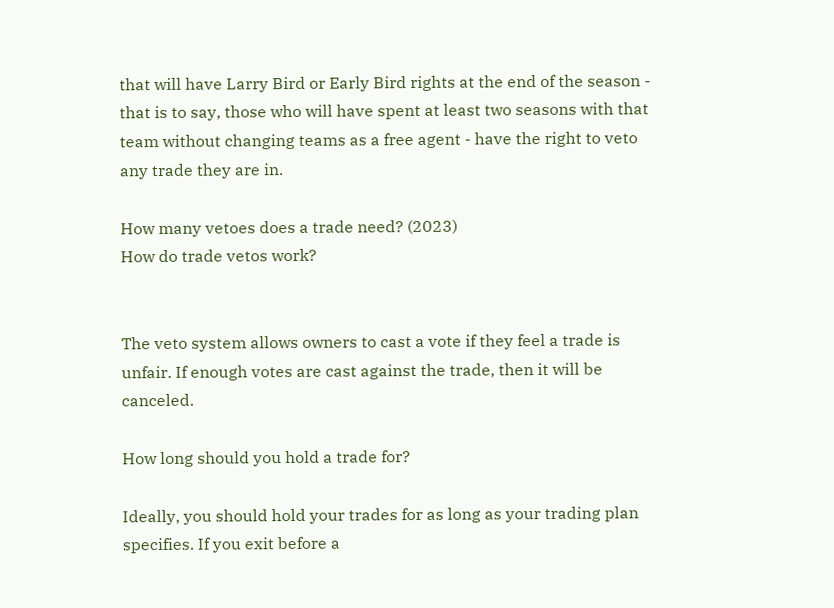that will have Larry Bird or Early Bird rights at the end of the season - that is to say, those who will have spent at least two seasons with that team without changing teams as a free agent - have the right to veto any trade they are in.

How many vetoes does a trade need? (2023)
How do trade vetos work?


The veto system allows owners to cast a vote if they feel a trade is unfair. If enough votes are cast against the trade, then it will be canceled.

How long should you hold a trade for?

Ideally, you should hold your trades for as long as your trading plan specifies. If you exit before a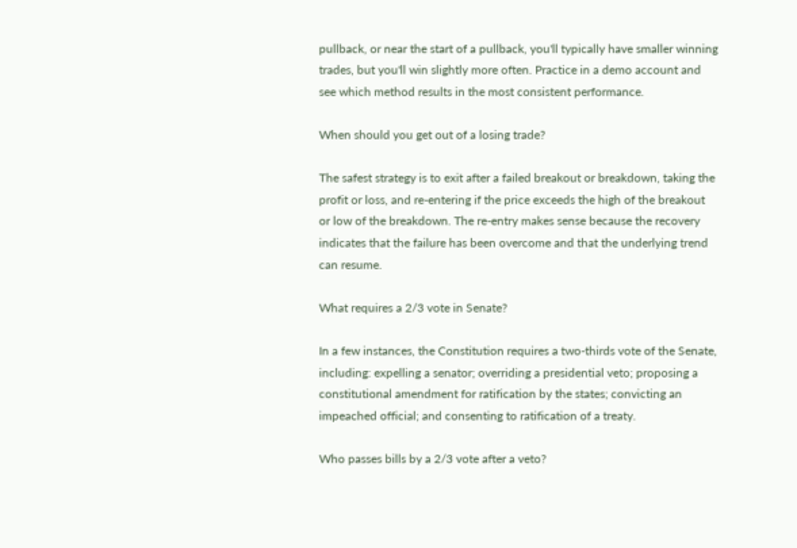pullback, or near the start of a pullback, you'll typically have smaller winning trades, but you'll win slightly more often. Practice in a demo account and see which method results in the most consistent performance.

When should you get out of a losing trade?

The safest strategy is to exit after a failed breakout or breakdown, taking the profit or loss, and re-entering if the price exceeds the high of the breakout or low of the breakdown. The re-entry makes sense because the recovery indicates that the failure has been overcome and that the underlying trend can resume.

What requires a 2/3 vote in Senate?

In a few instances, the Constitution requires a two-thirds vote of the Senate, including: expelling a senator; overriding a presidential veto; proposing a constitutional amendment for ratification by the states; convicting an impeached official; and consenting to ratification of a treaty.

Who passes bills by a 2/3 vote after a veto?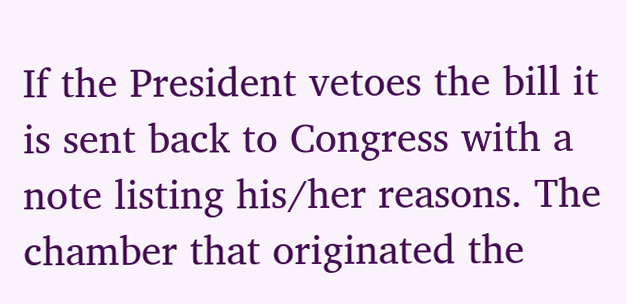If the President vetoes the bill it is sent back to Congress with a note listing his/her reasons. The chamber that originated the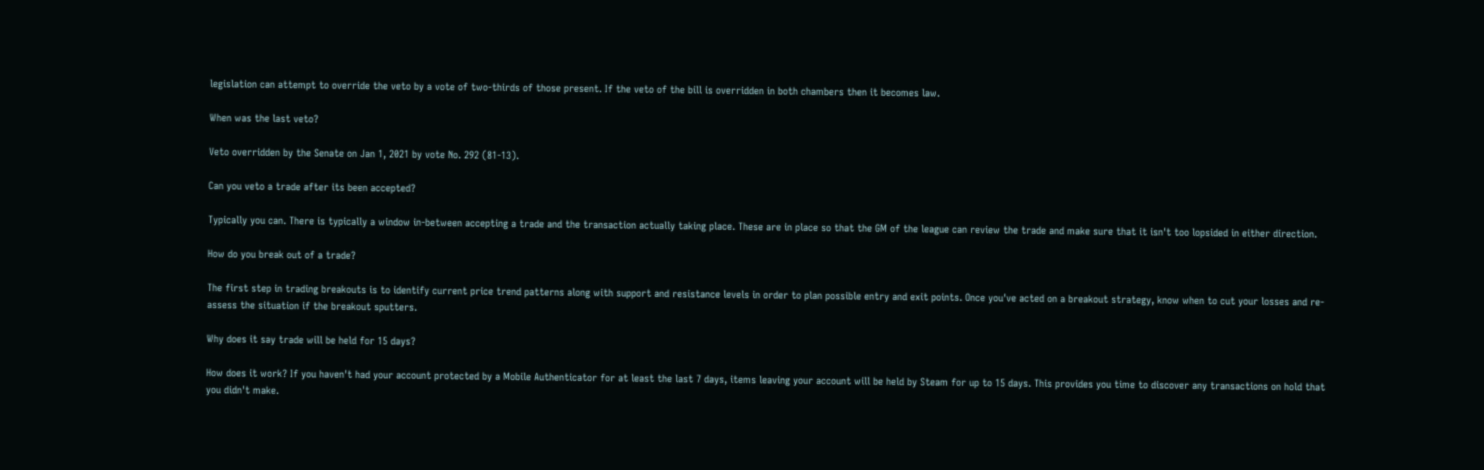legislation can attempt to override the veto by a vote of two-thirds of those present. If the veto of the bill is overridden in both chambers then it becomes law.

When was the last veto?

Veto overridden by the Senate on Jan 1, 2021 by vote No. 292 (81-13).

Can you veto a trade after its been accepted?

Typically you can. There is typically a window in-between accepting a trade and the transaction actually taking place. These are in place so that the GM of the league can review the trade and make sure that it isn't too lopsided in either direction.

How do you break out of a trade?

The first step in trading breakouts is to identify current price trend patterns along with support and resistance levels in order to plan possible entry and exit points. Once you've acted on a breakout strategy, know when to cut your losses and re-assess the situation if the breakout sputters.

Why does it say trade will be held for 15 days?

How does it work? If you haven't had your account protected by a Mobile Authenticator for at least the last 7 days, items leaving your account will be held by Steam for up to 15 days. This provides you time to discover any transactions on hold that you didn't make.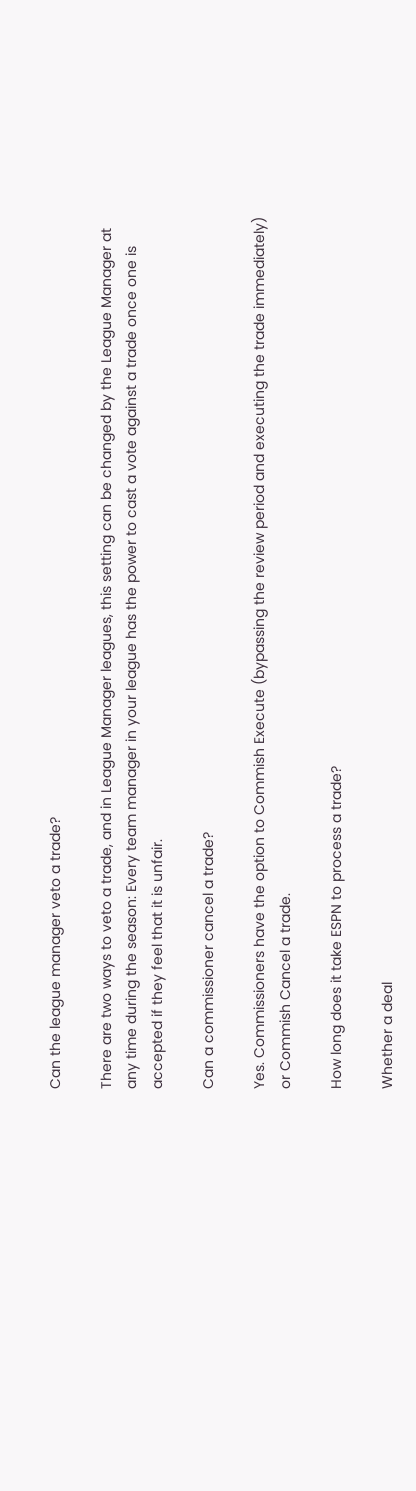Can the league manager veto a trade?

There are two ways to veto a trade, and in League Manager leagues, this setting can be changed by the League Manager at any time during the season: Every team manager in your league has the power to cast a vote against a trade once one is accepted if they feel that it is unfair.

Can a commissioner cancel a trade?

Yes. Commissioners have the option to Commish Execute (bypassing the review period and executing the trade immediately) or Commish Cancel a trade.

How long does it take ESPN to process a trade?

Whether a deal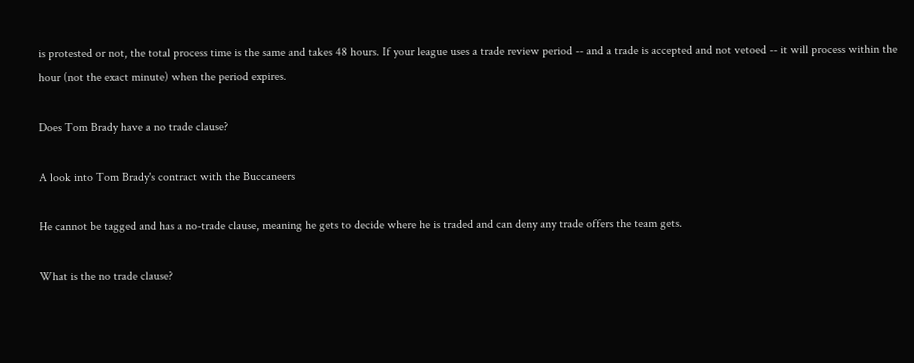is protested or not, the total process time is the same and takes 48 hours. If your league uses a trade review period -- and a trade is accepted and not vetoed -- it will process within the hour (not the exact minute) when the period expires.

Does Tom Brady have a no trade clause?

A look into Tom Brady's contract with the Buccaneers

He cannot be tagged and has a no-trade clause, meaning he gets to decide where he is traded and can deny any trade offers the team gets.

What is the no trade clause?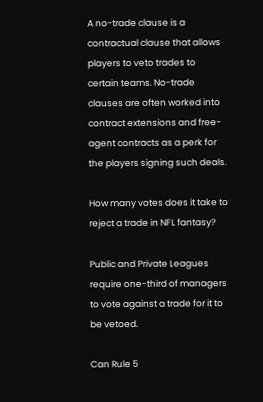A no-trade clause is a contractual clause that allows players to veto trades to certain teams. No-trade clauses are often worked into contract extensions and free-agent contracts as a perk for the players signing such deals.

How many votes does it take to reject a trade in NFL fantasy?

Public and Private Leagues require one-third of managers to vote against a trade for it to be vetoed.

Can Rule 5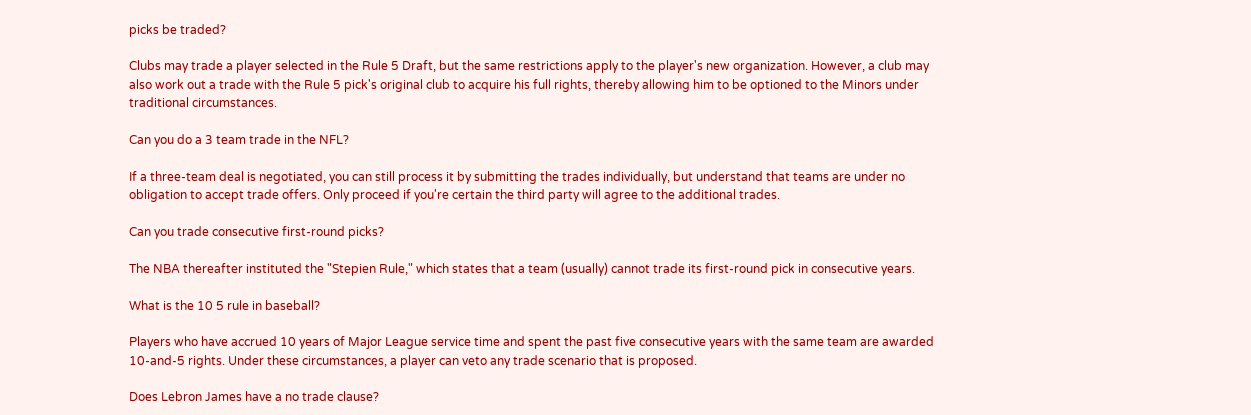picks be traded?

Clubs may trade a player selected in the Rule 5 Draft, but the same restrictions apply to the player's new organization. However, a club may also work out a trade with the Rule 5 pick's original club to acquire his full rights, thereby allowing him to be optioned to the Minors under traditional circumstances.

Can you do a 3 team trade in the NFL?

If a three-team deal is negotiated, you can still process it by submitting the trades individually, but understand that teams are under no obligation to accept trade offers. Only proceed if you're certain the third party will agree to the additional trades.

Can you trade consecutive first-round picks?

The NBA thereafter instituted the "Stepien Rule," which states that a team (usually) cannot trade its first-round pick in consecutive years.

What is the 10 5 rule in baseball?

Players who have accrued 10 years of Major League service time and spent the past five consecutive years with the same team are awarded 10-and-5 rights. Under these circumstances, a player can veto any trade scenario that is proposed.

Does Lebron James have a no trade clause?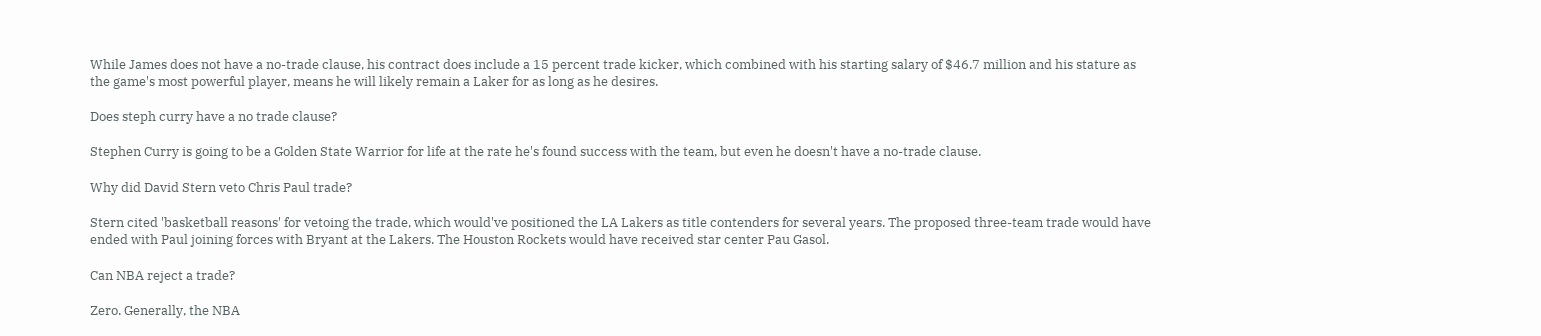While James does not have a no-trade clause, his contract does include a 15 percent trade kicker, which combined with his starting salary of $46.7 million and his stature as the game's most powerful player, means he will likely remain a Laker for as long as he desires.

Does steph curry have a no trade clause?

Stephen Curry is going to be a Golden State Warrior for life at the rate he's found success with the team, but even he doesn't have a no-trade clause.

Why did David Stern veto Chris Paul trade?

Stern cited 'basketball reasons' for vetoing the trade, which would've positioned the LA Lakers as title contenders for several years. The proposed three-team trade would have ended with Paul joining forces with Bryant at the Lakers. The Houston Rockets would have received star center Pau Gasol.

Can NBA reject a trade?

Zero. Generally, the NBA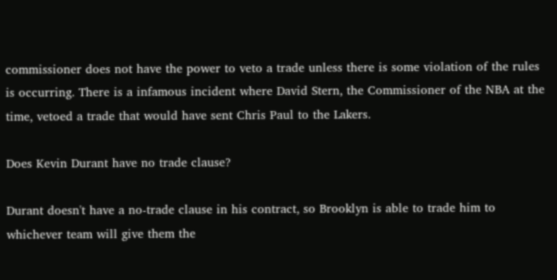commissioner does not have the power to veto a trade unless there is some violation of the rules is occurring. There is a infamous incident where David Stern, the Commissioner of the NBA at the time, vetoed a trade that would have sent Chris Paul to the Lakers.

Does Kevin Durant have no trade clause?

Durant doesn't have a no-trade clause in his contract, so Brooklyn is able to trade him to whichever team will give them the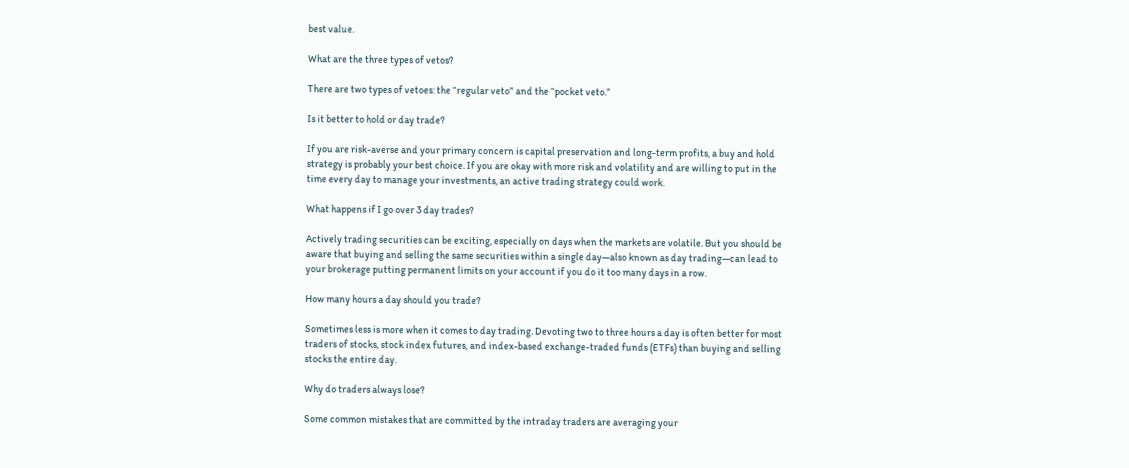best value.

What are the three types of vetos?

There are two types of vetoes: the “regular veto” and the “pocket veto.”

Is it better to hold or day trade?

If you are risk-averse and your primary concern is capital preservation and long-term profits, a buy and hold strategy is probably your best choice. If you are okay with more risk and volatility and are willing to put in the time every day to manage your investments, an active trading strategy could work.

What happens if I go over 3 day trades?

Actively trading securities can be exciting, especially on days when the markets are volatile. But you should be aware that buying and selling the same securities within a single day—also known as day trading—can lead to your brokerage putting permanent limits on your account if you do it too many days in a row.

How many hours a day should you trade?

Sometimes less is more when it comes to day trading. Devoting two to three hours a day is often better for most traders of stocks, stock index futures, and index-based exchange-traded funds (ETFs) than buying and selling stocks the entire day.

Why do traders always lose?

Some common mistakes that are committed by the intraday traders are averaging your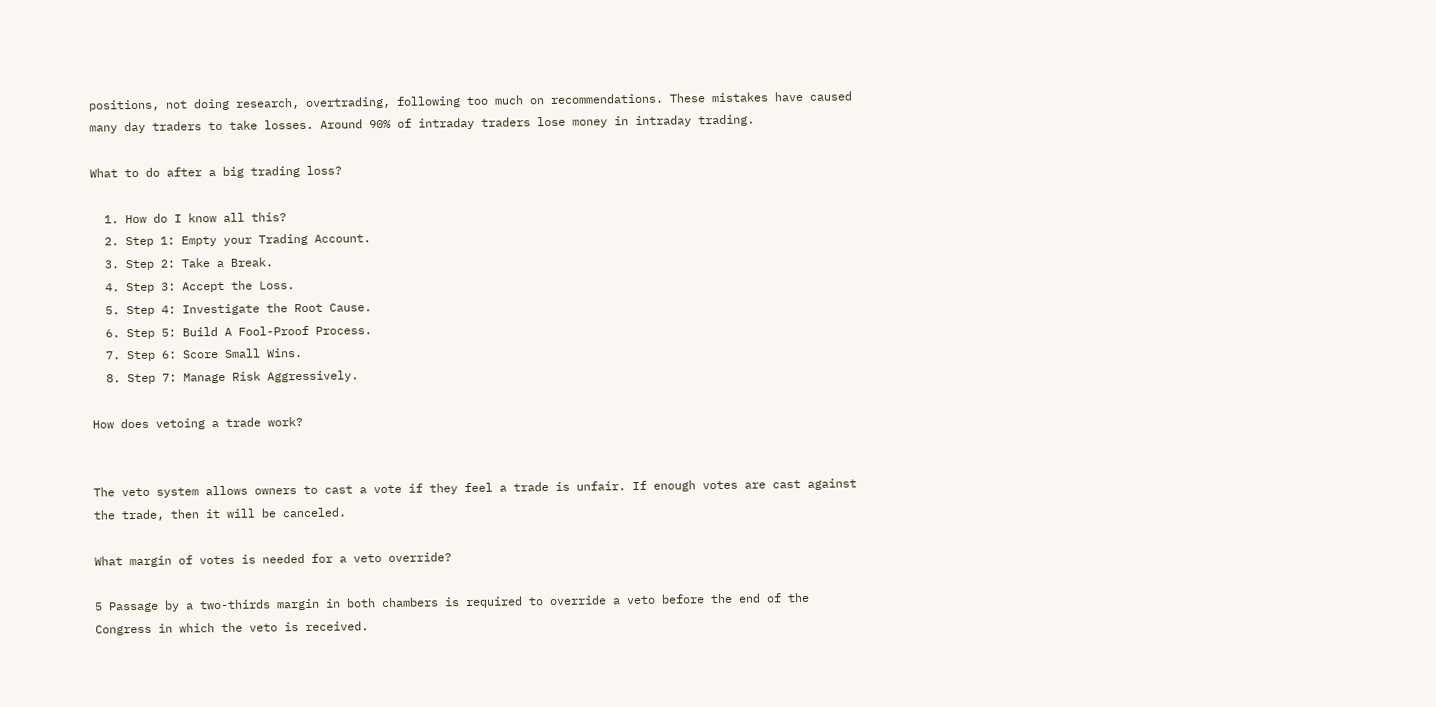positions, not doing research, overtrading, following too much on recommendations. These mistakes have caused many day traders to take losses. Around 90% of intraday traders lose money in intraday trading.

What to do after a big trading loss?

  1. How do I know all this?
  2. Step 1: Empty your Trading Account.
  3. Step 2: Take a Break.
  4. Step 3: Accept the Loss.
  5. Step 4: Investigate the Root Cause.
  6. Step 5: Build A Fool-Proof Process.
  7. Step 6: Score Small Wins.
  8. Step 7: Manage Risk Aggressively.

How does vetoing a trade work?


The veto system allows owners to cast a vote if they feel a trade is unfair. If enough votes are cast against the trade, then it will be canceled.

What margin of votes is needed for a veto override?

5 Passage by a two-thirds margin in both chambers is required to override a veto before the end of the Congress in which the veto is received.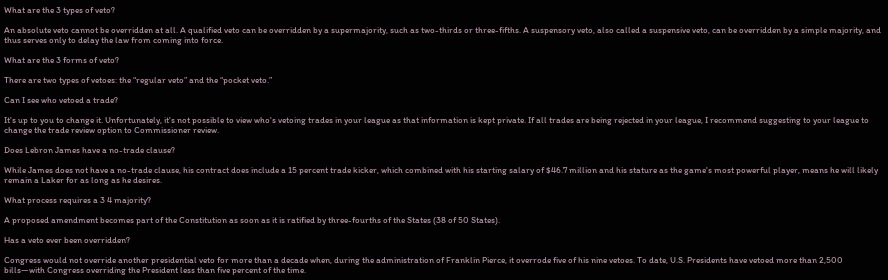What are the 3 types of veto?

An absolute veto cannot be overridden at all. A qualified veto can be overridden by a supermajority, such as two-thirds or three-fifths. A suspensory veto, also called a suspensive veto, can be overridden by a simple majority, and thus serves only to delay the law from coming into force.

What are the 3 forms of veto?

There are two types of vetoes: the “regular veto” and the “pocket veto.”

Can I see who vetoed a trade?

It's up to you to change it. Unfortunately, it's not possible to view who's vetoing trades in your league as that information is kept private. If all trades are being rejected in your league, I recommend suggesting to your league to change the trade review option to Commissioner review.

Does Lebron James have a no-trade clause?

While James does not have a no-trade clause, his contract does include a 15 percent trade kicker, which combined with his starting salary of $46.7 million and his stature as the game's most powerful player, means he will likely remain a Laker for as long as he desires.

What process requires a 3 4 majority?

A proposed amendment becomes part of the Constitution as soon as it is ratified by three-fourths of the States (38 of 50 States).

Has a veto ever been overridden?

Congress would not override another presidential veto for more than a decade when, during the administration of Franklin Pierce, it overrode five of his nine vetoes. To date, U.S. Presidents have vetoed more than 2,500 bills—with Congress overriding the President less than five percent of the time.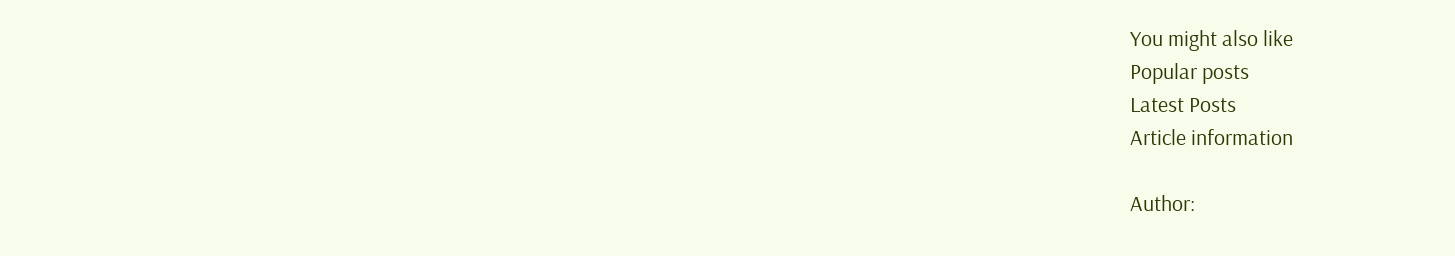You might also like
Popular posts
Latest Posts
Article information

Author: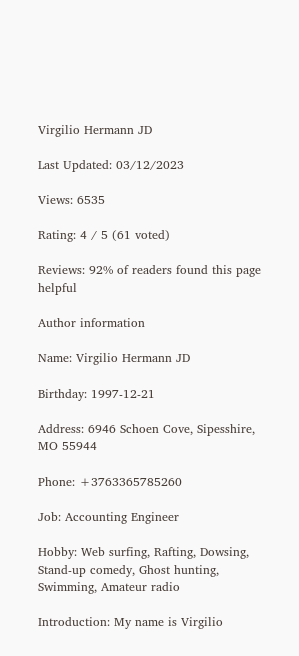Virgilio Hermann JD

Last Updated: 03/12/2023

Views: 6535

Rating: 4 / 5 (61 voted)

Reviews: 92% of readers found this page helpful

Author information

Name: Virgilio Hermann JD

Birthday: 1997-12-21

Address: 6946 Schoen Cove, Sipesshire, MO 55944

Phone: +3763365785260

Job: Accounting Engineer

Hobby: Web surfing, Rafting, Dowsing, Stand-up comedy, Ghost hunting, Swimming, Amateur radio

Introduction: My name is Virgilio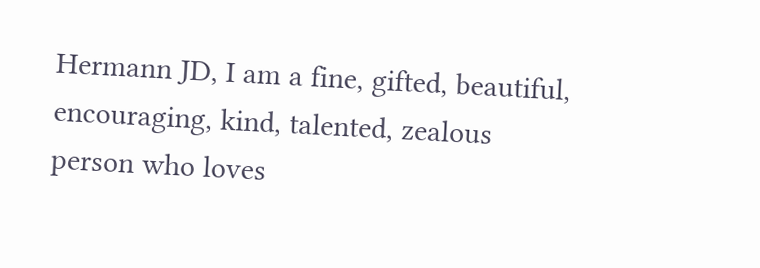Hermann JD, I am a fine, gifted, beautiful, encouraging, kind, talented, zealous person who loves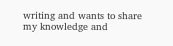writing and wants to share my knowledge and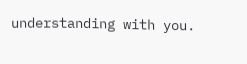understanding with you.